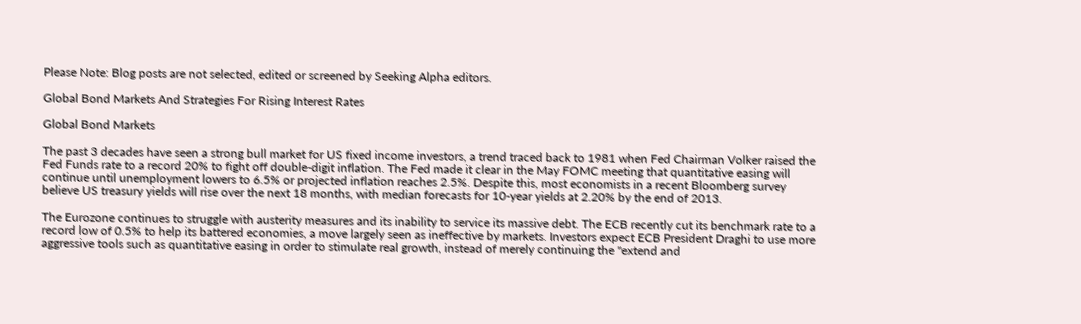Please Note: Blog posts are not selected, edited or screened by Seeking Alpha editors.

Global Bond Markets And Strategies For Rising Interest Rates

Global Bond Markets

The past 3 decades have seen a strong bull market for US fixed income investors, a trend traced back to 1981 when Fed Chairman Volker raised the Fed Funds rate to a record 20% to fight off double-digit inflation. The Fed made it clear in the May FOMC meeting that quantitative easing will continue until unemployment lowers to 6.5% or projected inflation reaches 2.5%. Despite this, most economists in a recent Bloomberg survey believe US treasury yields will rise over the next 18 months, with median forecasts for 10-year yields at 2.20% by the end of 2013.

The Eurozone continues to struggle with austerity measures and its inability to service its massive debt. The ECB recently cut its benchmark rate to a record low of 0.5% to help its battered economies, a move largely seen as ineffective by markets. Investors expect ECB President Draghi to use more aggressive tools such as quantitative easing in order to stimulate real growth, instead of merely continuing the "extend and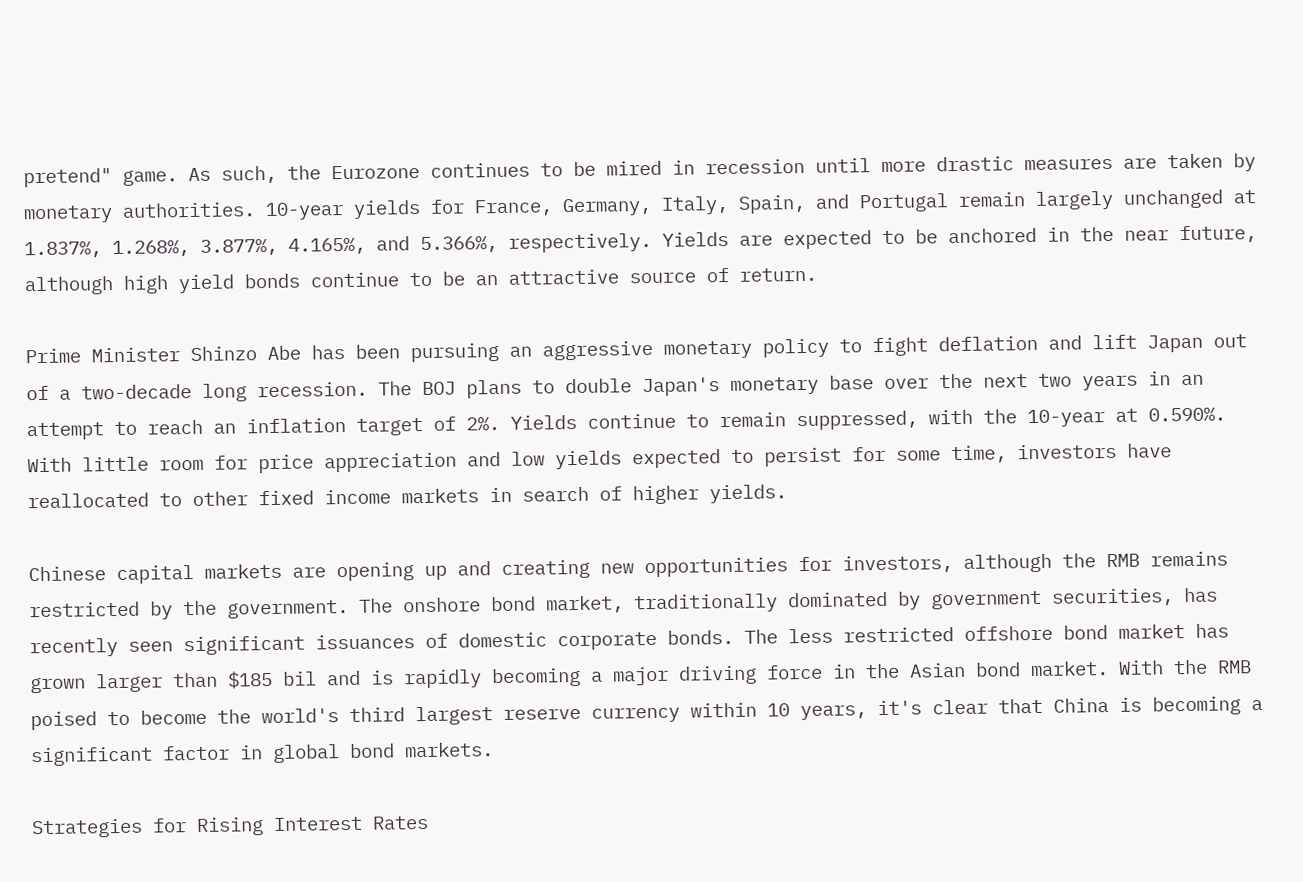pretend" game. As such, the Eurozone continues to be mired in recession until more drastic measures are taken by monetary authorities. 10-year yields for France, Germany, Italy, Spain, and Portugal remain largely unchanged at 1.837%, 1.268%, 3.877%, 4.165%, and 5.366%, respectively. Yields are expected to be anchored in the near future, although high yield bonds continue to be an attractive source of return.

Prime Minister Shinzo Abe has been pursuing an aggressive monetary policy to fight deflation and lift Japan out of a two-decade long recession. The BOJ plans to double Japan's monetary base over the next two years in an attempt to reach an inflation target of 2%. Yields continue to remain suppressed, with the 10-year at 0.590%. With little room for price appreciation and low yields expected to persist for some time, investors have reallocated to other fixed income markets in search of higher yields.

Chinese capital markets are opening up and creating new opportunities for investors, although the RMB remains restricted by the government. The onshore bond market, traditionally dominated by government securities, has recently seen significant issuances of domestic corporate bonds. The less restricted offshore bond market has grown larger than $185 bil and is rapidly becoming a major driving force in the Asian bond market. With the RMB poised to become the world's third largest reserve currency within 10 years, it's clear that China is becoming a significant factor in global bond markets.

Strategies for Rising Interest Rates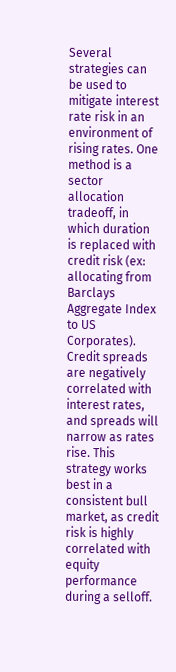Several strategies can be used to mitigate interest rate risk in an environment of rising rates. One method is a sector allocation tradeoff, in which duration is replaced with credit risk (ex: allocating from Barclays Aggregate Index to US Corporates). Credit spreads are negatively correlated with interest rates, and spreads will narrow as rates rise. This strategy works best in a consistent bull market, as credit risk is highly correlated with equity performance during a selloff.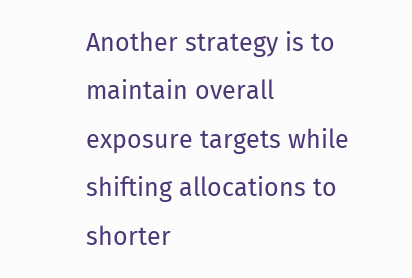Another strategy is to maintain overall exposure targets while shifting allocations to shorter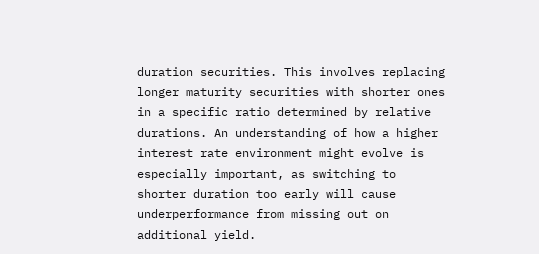duration securities. This involves replacing longer maturity securities with shorter ones in a specific ratio determined by relative durations. An understanding of how a higher interest rate environment might evolve is especially important, as switching to shorter duration too early will cause underperformance from missing out on additional yield.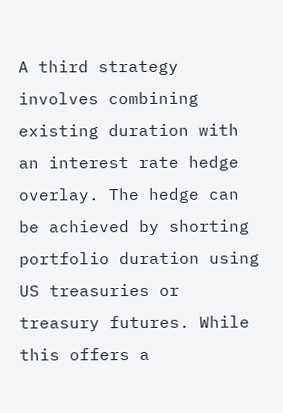A third strategy involves combining existing duration with an interest rate hedge overlay. The hedge can be achieved by shorting portfolio duration using US treasuries or treasury futures. While this offers a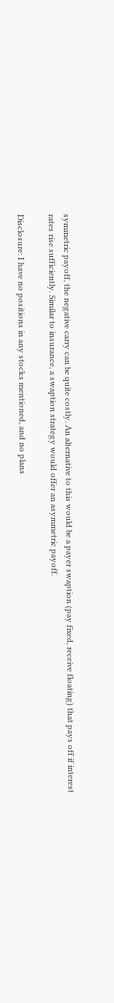symmetric payoff, the negative carry can be quite costly. An alternative to this would be a payer swaption (pay fixed, receive floating) that pays off if interest rates rise sufficiently. Similar to insurance, a swaption strategy would offer an asymmetric payoff.

Disclosure: I have no positions in any stocks mentioned, and no plans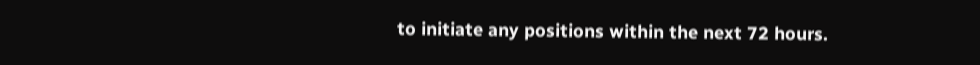to initiate any positions within the next 72 hours.